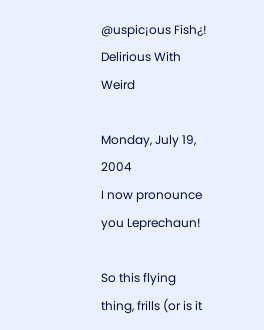@uspic¡ous Fish¿!
Delirious With Weird

Monday, July 19, 2004
I now pronounce you Leprechaun!

So this flying thing, frills (or is it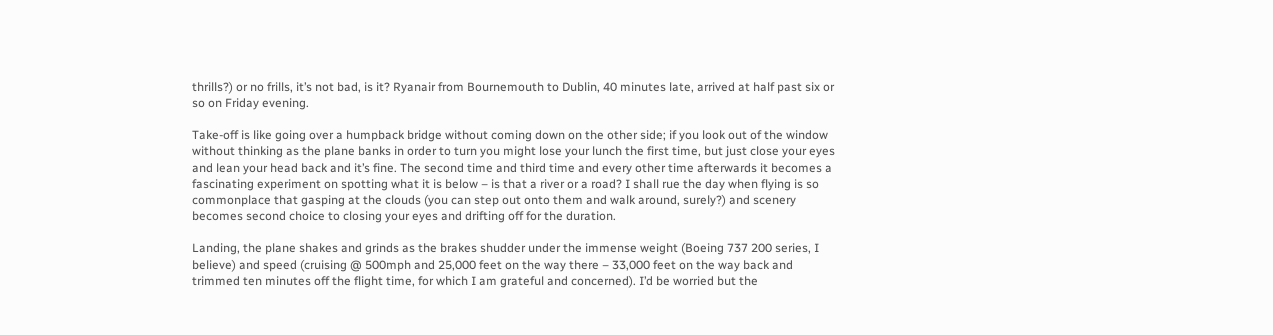thrills?) or no frills, it’s not bad, is it? Ryanair from Bournemouth to Dublin, 40 minutes late, arrived at half past six or so on Friday evening.

Take-off is like going over a humpback bridge without coming down on the other side; if you look out of the window without thinking as the plane banks in order to turn you might lose your lunch the first time, but just close your eyes and lean your head back and it’s fine. The second time and third time and every other time afterwards it becomes a fascinating experiment on spotting what it is below – is that a river or a road? I shall rue the day when flying is so commonplace that gasping at the clouds (you can step out onto them and walk around, surely?) and scenery becomes second choice to closing your eyes and drifting off for the duration.

Landing, the plane shakes and grinds as the brakes shudder under the immense weight (Boeing 737 200 series, I believe) and speed (cruising @ 500mph and 25,000 feet on the way there – 33,000 feet on the way back and trimmed ten minutes off the flight time, for which I am grateful and concerned). I’d be worried but the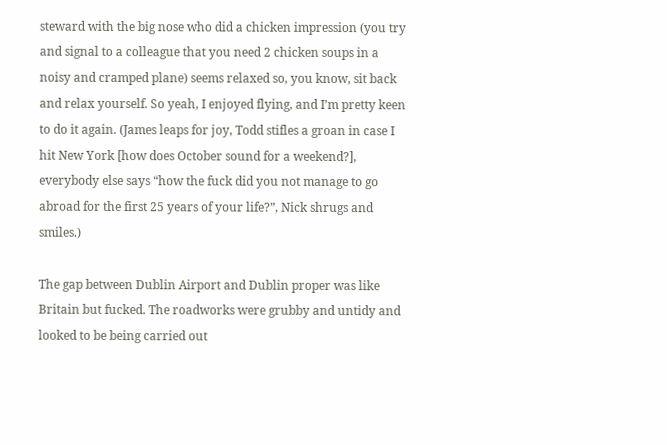steward with the big nose who did a chicken impression (you try and signal to a colleague that you need 2 chicken soups in a noisy and cramped plane) seems relaxed so, you know, sit back and relax yourself. So yeah, I enjoyed flying, and I’m pretty keen to do it again. (James leaps for joy, Todd stifles a groan in case I hit New York [how does October sound for a weekend?], everybody else says “how the fuck did you not manage to go abroad for the first 25 years of your life?”, Nick shrugs and smiles.)

The gap between Dublin Airport and Dublin proper was like Britain but fucked. The roadworks were grubby and untidy and looked to be being carried out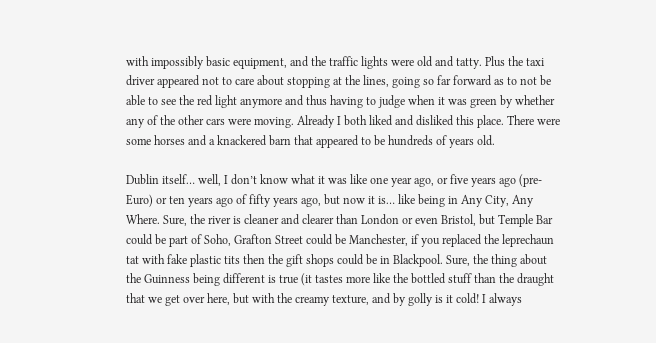with impossibly basic equipment, and the traffic lights were old and tatty. Plus the taxi driver appeared not to care about stopping at the lines, going so far forward as to not be able to see the red light anymore and thus having to judge when it was green by whether any of the other cars were moving. Already I both liked and disliked this place. There were some horses and a knackered barn that appeared to be hundreds of years old.

Dublin itself… well, I don’t know what it was like one year ago, or five years ago (pre-Euro) or ten years ago of fifty years ago, but now it is… like being in Any City, Any Where. Sure, the river is cleaner and clearer than London or even Bristol, but Temple Bar could be part of Soho, Grafton Street could be Manchester, if you replaced the leprechaun tat with fake plastic tits then the gift shops could be in Blackpool. Sure, the thing about the Guinness being different is true (it tastes more like the bottled stuff than the draught that we get over here, but with the creamy texture, and by golly is it cold! I always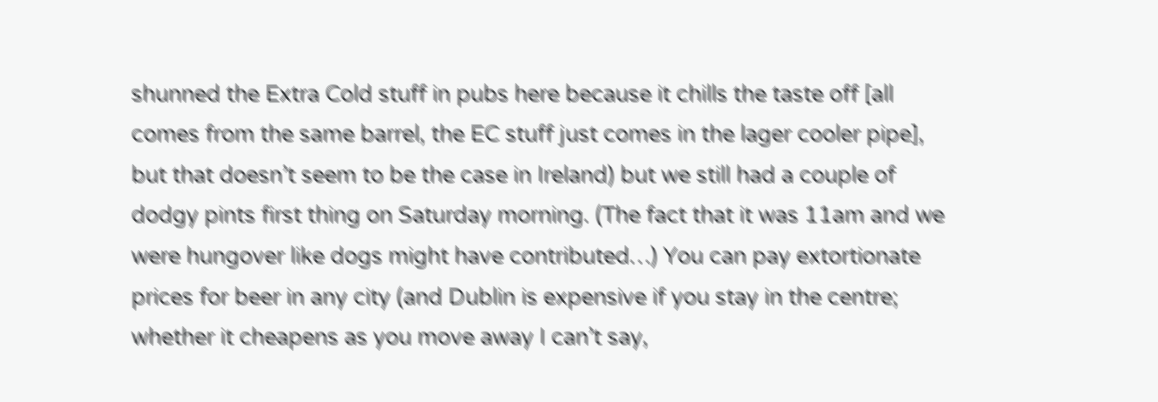shunned the Extra Cold stuff in pubs here because it chills the taste off [all comes from the same barrel, the EC stuff just comes in the lager cooler pipe], but that doesn’t seem to be the case in Ireland) but we still had a couple of dodgy pints first thing on Saturday morning. (The fact that it was 11am and we were hungover like dogs might have contributed…) You can pay extortionate prices for beer in any city (and Dublin is expensive if you stay in the centre; whether it cheapens as you move away I can’t say,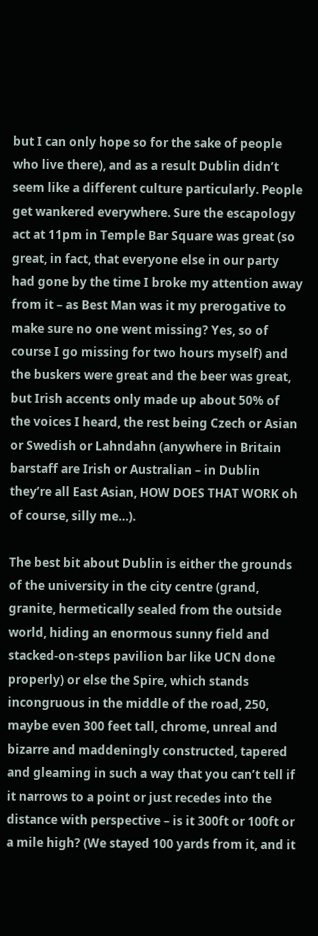but I can only hope so for the sake of people who live there), and as a result Dublin didn’t seem like a different culture particularly. People get wankered everywhere. Sure the escapology act at 11pm in Temple Bar Square was great (so great, in fact, that everyone else in our party had gone by the time I broke my attention away from it – as Best Man was it my prerogative to make sure no one went missing? Yes, so of course I go missing for two hours myself) and the buskers were great and the beer was great, but Irish accents only made up about 50% of the voices I heard, the rest being Czech or Asian or Swedish or Lahndahn (anywhere in Britain barstaff are Irish or Australian – in Dublin they’re all East Asian, HOW DOES THAT WORK oh of course, silly me…).

The best bit about Dublin is either the grounds of the university in the city centre (grand, granite, hermetically sealed from the outside world, hiding an enormous sunny field and stacked-on-steps pavilion bar like UCN done properly) or else the Spire, which stands incongruous in the middle of the road, 250, maybe even 300 feet tall, chrome, unreal and bizarre and maddeningly constructed, tapered and gleaming in such a way that you can’t tell if it narrows to a point or just recedes into the distance with perspective – is it 300ft or 100ft or a mile high? (We stayed 100 yards from it, and it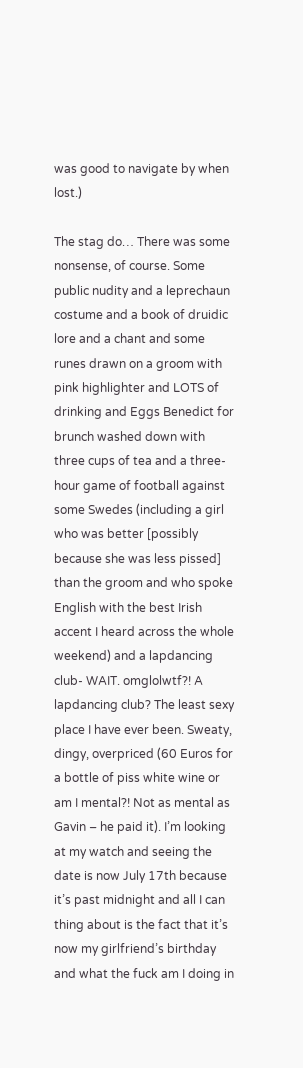was good to navigate by when lost.)

The stag do… There was some nonsense, of course. Some public nudity and a leprechaun costume and a book of druidic lore and a chant and some runes drawn on a groom with pink highlighter and LOTS of drinking and Eggs Benedict for brunch washed down with three cups of tea and a three-hour game of football against some Swedes (including a girl who was better [possibly because she was less pissed] than the groom and who spoke English with the best Irish accent I heard across the whole weekend) and a lapdancing club- WAIT. omglolwtf?! A lapdancing club? The least sexy place I have ever been. Sweaty, dingy, overpriced (60 Euros for a bottle of piss white wine or am I mental?! Not as mental as Gavin – he paid it). I’m looking at my watch and seeing the date is now July 17th because it’s past midnight and all I can thing about is the fact that it’s now my girlfriend’s birthday and what the fuck am I doing in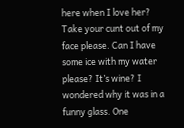here when I love her? Take your cunt out of my face please. Can I have some ice with my water please? It’s wine? I wondered why it was in a funny glass. One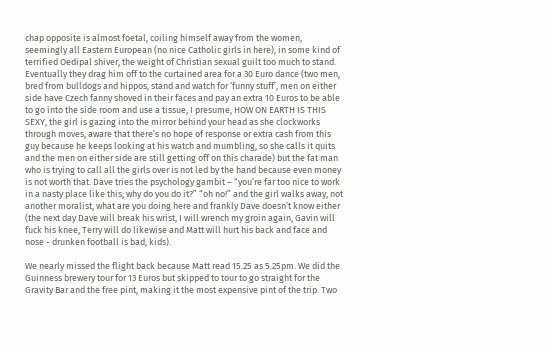chap opposite is almost foetal, coiling himself away from the women, seemingly all Eastern European (no nice Catholic girls in here), in some kind of terrified Oedipal shiver, the weight of Christian sexual guilt too much to stand. Eventually they drag him off to the curtained area for a 30 Euro dance (two men, bred from bulldogs and hippos, stand and watch for ‘funny stuff’, men on either side have Czech fanny shoved in their faces and pay an extra 10 Euros to be able to go into the side room and use a tissue, I presume, HOW ON EARTH IS THIS SEXY, the girl is gazing into the mirror behind your head as she clockworks through moves, aware that there’s no hope of response or extra cash from this guy because he keeps looking at his watch and mumbling, so she calls it quits and the men on either side are still getting off on this charade) but the fat man who is trying to call all the girls over is not led by the hand because even money is not worth that. Dave tries the psychology gambit – “you’re far too nice to work in a nasty place like this; why do you do it?” “oh no!” and the girl walks away, not another moralist, what are you doing here and frankly Dave doesn’t know either (the next day Dave will break his wrist, I will wrench my groin again, Gavin will fuck his knee, Terry will do likewise and Matt will hurt his back and face and nose - drunken football is bad, kids).

We nearly missed the flight back because Matt read 15.25 as 5.25pm. We did the Guinness brewery tour for 13 Euros but skipped to tour to go straight for the Gravity Bar and the free pint, making it the most expensive pint of the trip. Two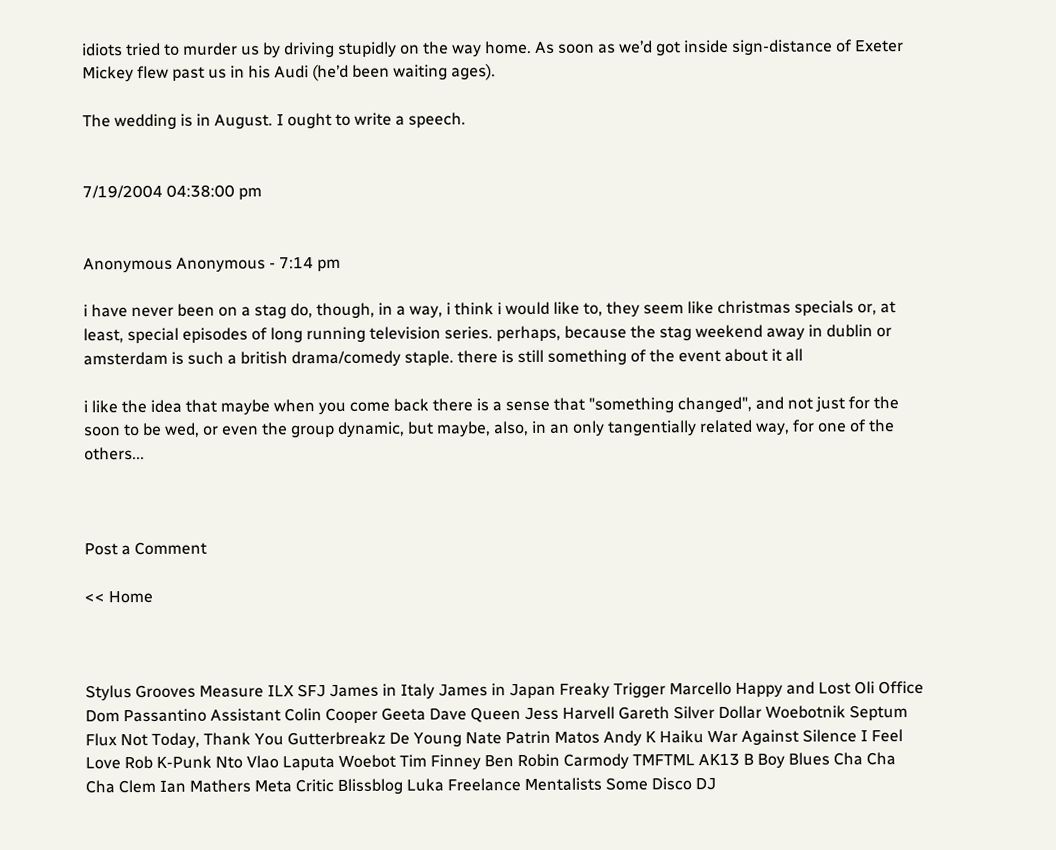idiots tried to murder us by driving stupidly on the way home. As soon as we’d got inside sign-distance of Exeter Mickey flew past us in his Audi (he’d been waiting ages).

The wedding is in August. I ought to write a speech.


7/19/2004 04:38:00 pm


Anonymous Anonymous - 7:14 pm

i have never been on a stag do, though, in a way, i think i would like to, they seem like christmas specials or, at least, special episodes of long running television series. perhaps, because the stag weekend away in dublin or amsterdam is such a british drama/comedy staple. there is still something of the event about it all

i like the idea that maybe when you come back there is a sense that "something changed", and not just for the soon to be wed, or even the group dynamic, but maybe, also, in an only tangentially related way, for one of the others...



Post a Comment

<< Home



Stylus Grooves Measure ILX SFJ James in Italy James in Japan Freaky Trigger Marcello Happy and Lost Oli Office Dom Passantino Assistant Colin Cooper Geeta Dave Queen Jess Harvell Gareth Silver Dollar Woebotnik Septum Flux Not Today, Thank You Gutterbreakz De Young Nate Patrin Matos Andy K Haiku War Against Silence I Feel Love Rob K-Punk Nto Vlao Laputa Woebot Tim Finney Ben Robin Carmody TMFTML AK13 B Boy Blues Cha Cha Cha Clem Ian Mathers Meta Critic Blissblog Luka Freelance Mentalists Some Disco DJ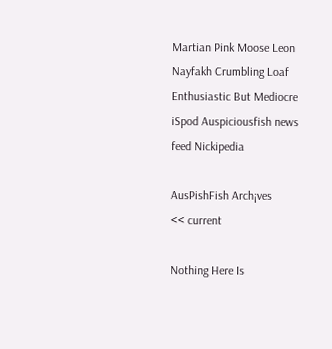Martian Pink Moose Leon Nayfakh Crumbling Loaf Enthusiastic But Mediocre iSpod Auspiciousfish news feed Nickipedia

AusPishFish Arch¡ves
<< current

Nothing Here Is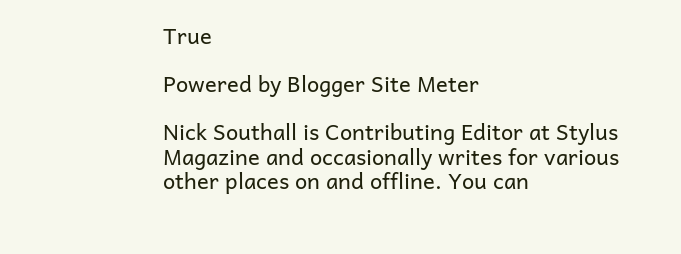True

Powered by Blogger Site Meter

Nick Southall is Contributing Editor at Stylus Magazine and occasionally writes for various other places on and offline. You can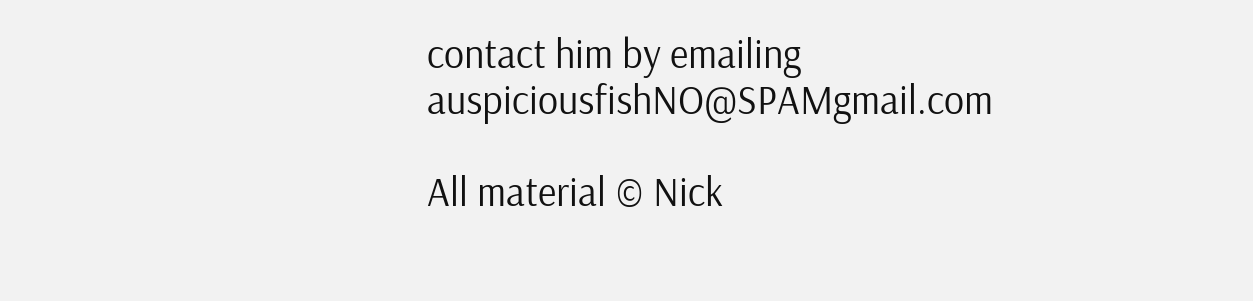contact him by emailing auspiciousfishNO@SPAMgmail.com

All material © Nick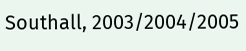Southall, 2003/2004/2005